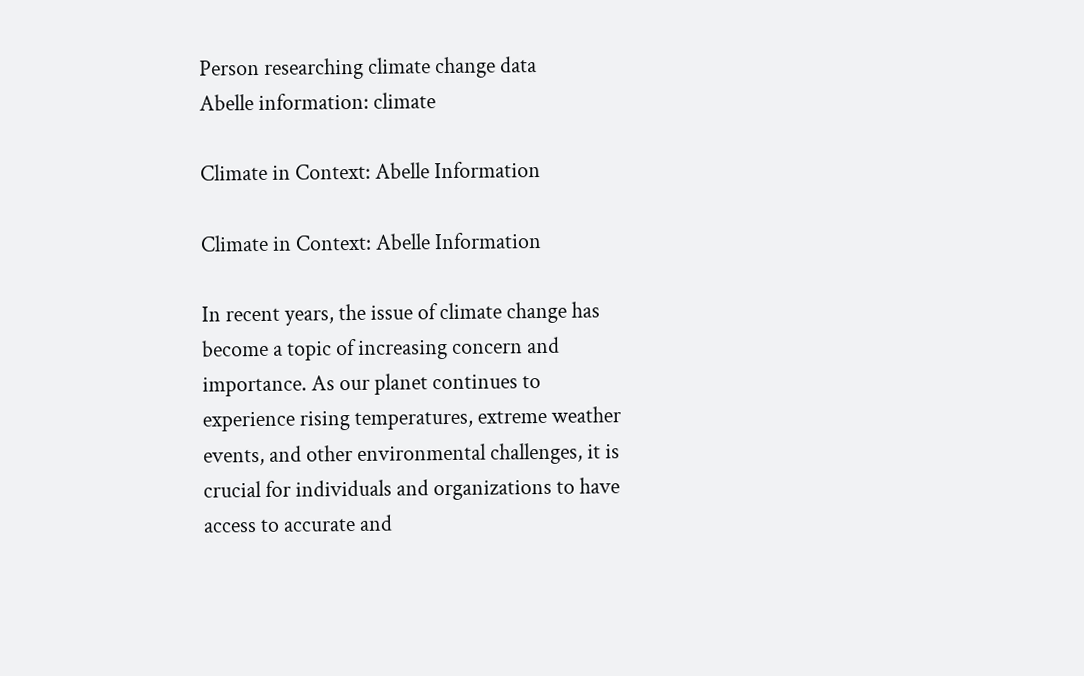Person researching climate change data
Abelle information: climate

Climate in Context: Abelle Information

Climate in Context: Abelle Information

In recent years, the issue of climate change has become a topic of increasing concern and importance. As our planet continues to experience rising temperatures, extreme weather events, and other environmental challenges, it is crucial for individuals and organizations to have access to accurate and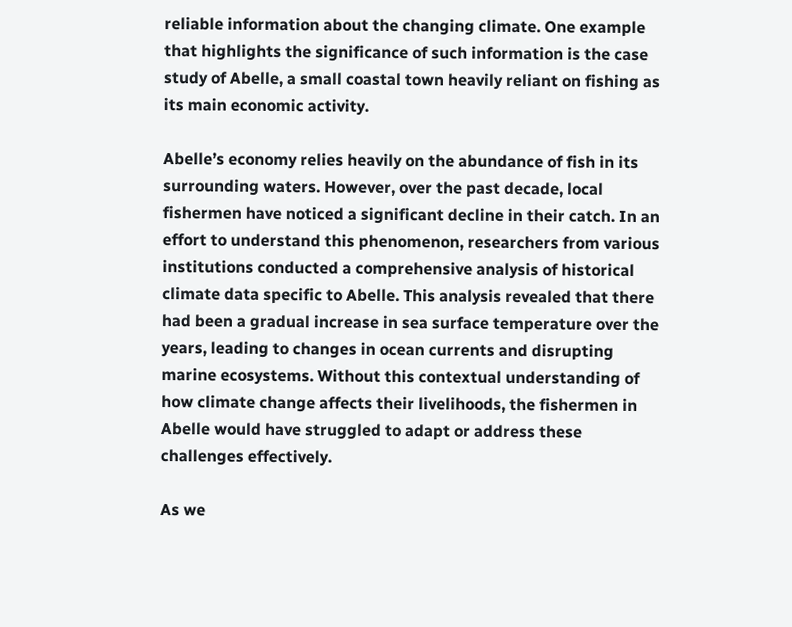reliable information about the changing climate. One example that highlights the significance of such information is the case study of Abelle, a small coastal town heavily reliant on fishing as its main economic activity.

Abelle’s economy relies heavily on the abundance of fish in its surrounding waters. However, over the past decade, local fishermen have noticed a significant decline in their catch. In an effort to understand this phenomenon, researchers from various institutions conducted a comprehensive analysis of historical climate data specific to Abelle. This analysis revealed that there had been a gradual increase in sea surface temperature over the years, leading to changes in ocean currents and disrupting marine ecosystems. Without this contextual understanding of how climate change affects their livelihoods, the fishermen in Abelle would have struggled to adapt or address these challenges effectively.

As we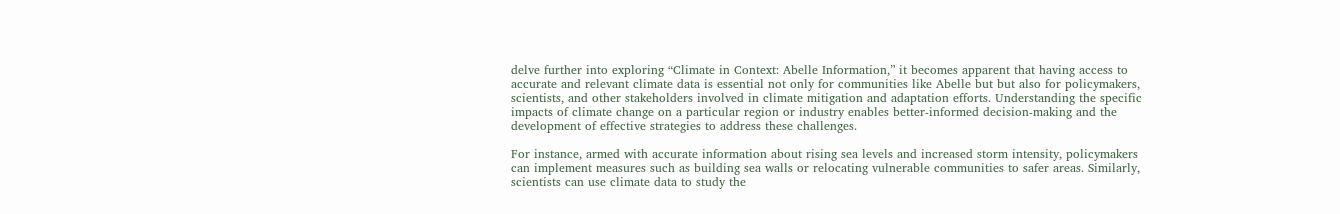delve further into exploring “Climate in Context: Abelle Information,” it becomes apparent that having access to accurate and relevant climate data is essential not only for communities like Abelle but but also for policymakers, scientists, and other stakeholders involved in climate mitigation and adaptation efforts. Understanding the specific impacts of climate change on a particular region or industry enables better-informed decision-making and the development of effective strategies to address these challenges.

For instance, armed with accurate information about rising sea levels and increased storm intensity, policymakers can implement measures such as building sea walls or relocating vulnerable communities to safer areas. Similarly, scientists can use climate data to study the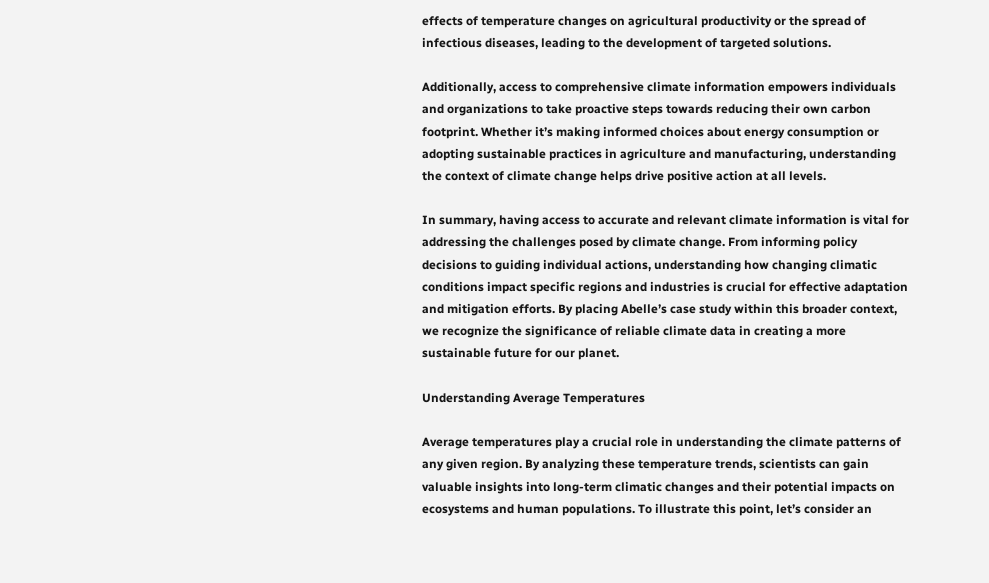effects of temperature changes on agricultural productivity or the spread of infectious diseases, leading to the development of targeted solutions.

Additionally, access to comprehensive climate information empowers individuals and organizations to take proactive steps towards reducing their own carbon footprint. Whether it’s making informed choices about energy consumption or adopting sustainable practices in agriculture and manufacturing, understanding the context of climate change helps drive positive action at all levels.

In summary, having access to accurate and relevant climate information is vital for addressing the challenges posed by climate change. From informing policy decisions to guiding individual actions, understanding how changing climatic conditions impact specific regions and industries is crucial for effective adaptation and mitigation efforts. By placing Abelle’s case study within this broader context, we recognize the significance of reliable climate data in creating a more sustainable future for our planet.

Understanding Average Temperatures

Average temperatures play a crucial role in understanding the climate patterns of any given region. By analyzing these temperature trends, scientists can gain valuable insights into long-term climatic changes and their potential impacts on ecosystems and human populations. To illustrate this point, let’s consider an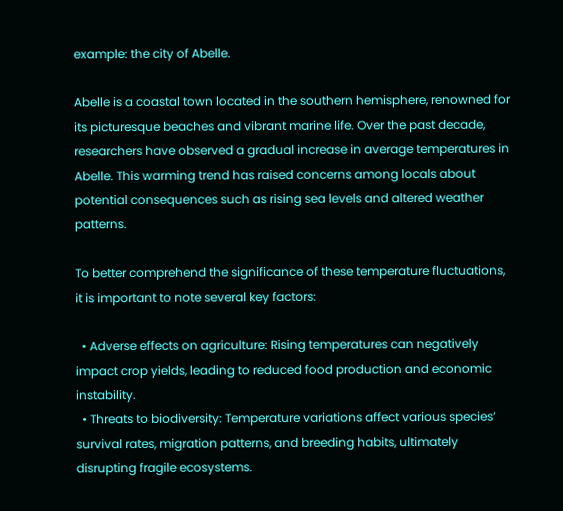example: the city of Abelle.

Abelle is a coastal town located in the southern hemisphere, renowned for its picturesque beaches and vibrant marine life. Over the past decade, researchers have observed a gradual increase in average temperatures in Abelle. This warming trend has raised concerns among locals about potential consequences such as rising sea levels and altered weather patterns.

To better comprehend the significance of these temperature fluctuations, it is important to note several key factors:

  • Adverse effects on agriculture: Rising temperatures can negatively impact crop yields, leading to reduced food production and economic instability.
  • Threats to biodiversity: Temperature variations affect various species’ survival rates, migration patterns, and breeding habits, ultimately disrupting fragile ecosystems.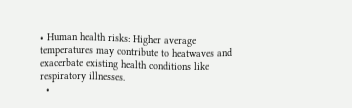• Human health risks: Higher average temperatures may contribute to heatwaves and exacerbate existing health conditions like respiratory illnesses.
  •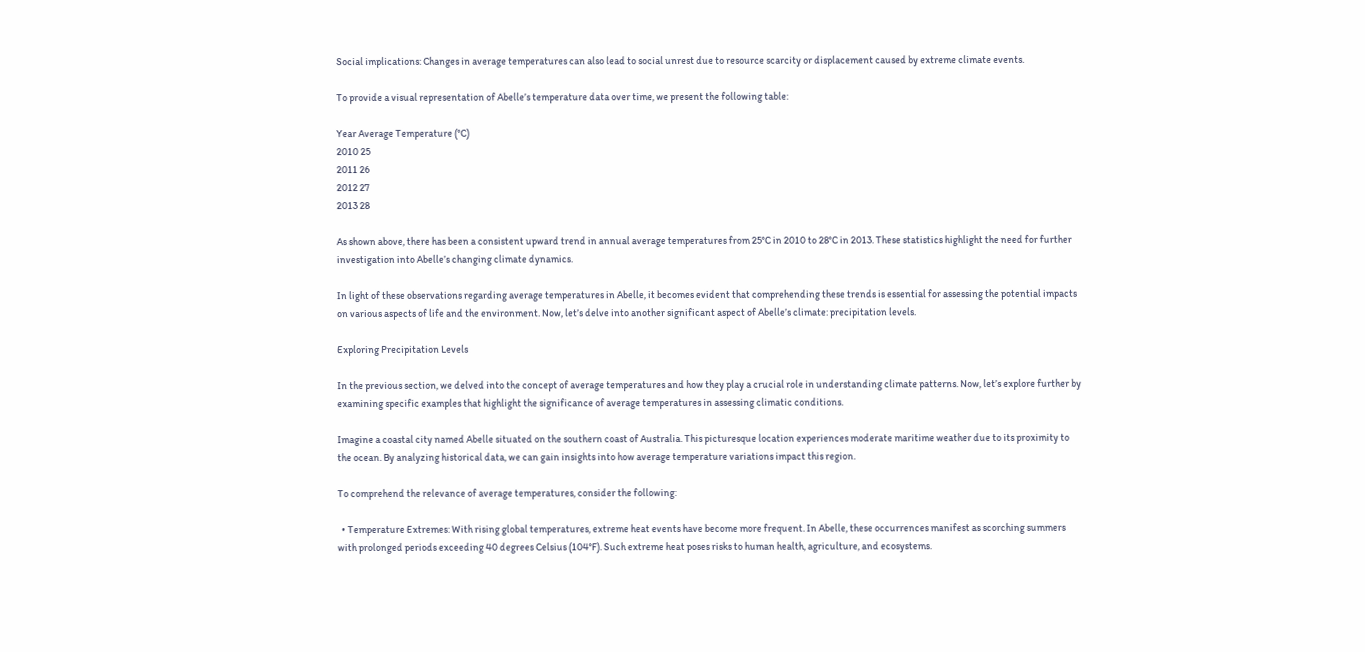Social implications: Changes in average temperatures can also lead to social unrest due to resource scarcity or displacement caused by extreme climate events.

To provide a visual representation of Abelle’s temperature data over time, we present the following table:

Year Average Temperature (°C)
2010 25
2011 26
2012 27
2013 28

As shown above, there has been a consistent upward trend in annual average temperatures from 25°C in 2010 to 28°C in 2013. These statistics highlight the need for further investigation into Abelle’s changing climate dynamics.

In light of these observations regarding average temperatures in Abelle, it becomes evident that comprehending these trends is essential for assessing the potential impacts on various aspects of life and the environment. Now, let’s delve into another significant aspect of Abelle’s climate: precipitation levels.

Exploring Precipitation Levels

In the previous section, we delved into the concept of average temperatures and how they play a crucial role in understanding climate patterns. Now, let’s explore further by examining specific examples that highlight the significance of average temperatures in assessing climatic conditions.

Imagine a coastal city named Abelle situated on the southern coast of Australia. This picturesque location experiences moderate maritime weather due to its proximity to the ocean. By analyzing historical data, we can gain insights into how average temperature variations impact this region.

To comprehend the relevance of average temperatures, consider the following:

  • Temperature Extremes: With rising global temperatures, extreme heat events have become more frequent. In Abelle, these occurrences manifest as scorching summers with prolonged periods exceeding 40 degrees Celsius (104°F). Such extreme heat poses risks to human health, agriculture, and ecosystems.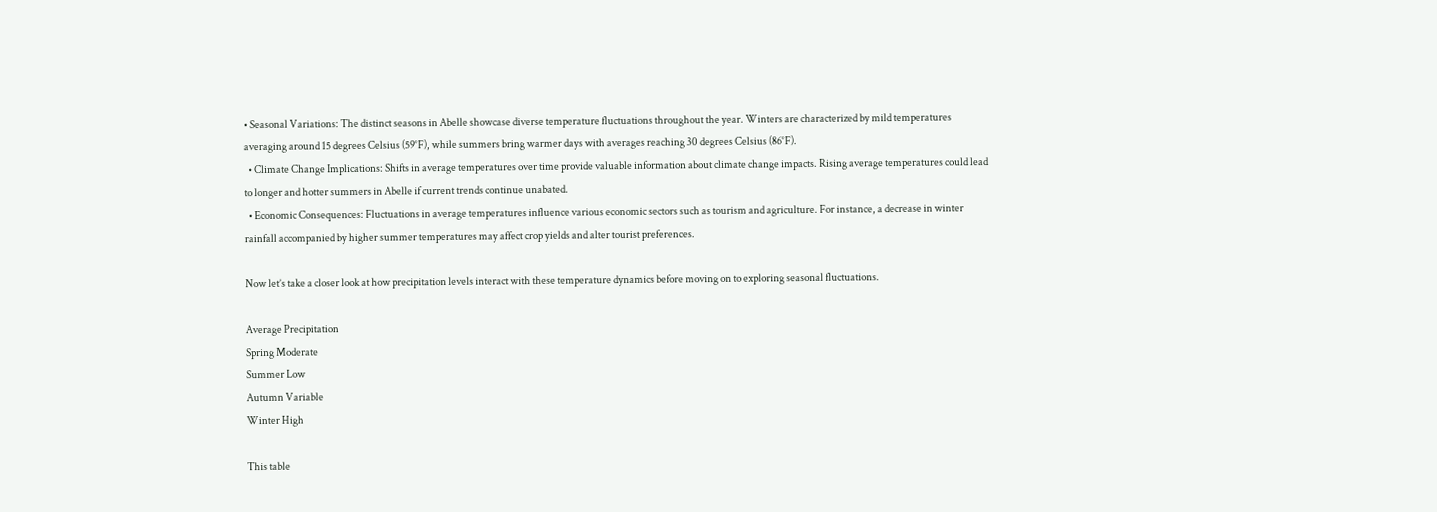• Seasonal Variations: The distinct seasons in Abelle showcase diverse temperature fluctuations throughout the year. Winters are characterized by mild temperatures averaging around 15 degrees Celsius (59°F), while summers bring warmer days with averages reaching 30 degrees Celsius (86°F).
  • Climate Change Implications: Shifts in average temperatures over time provide valuable information about climate change impacts. Rising average temperatures could lead to longer and hotter summers in Abelle if current trends continue unabated.
  • Economic Consequences: Fluctuations in average temperatures influence various economic sectors such as tourism and agriculture. For instance, a decrease in winter rainfall accompanied by higher summer temperatures may affect crop yields and alter tourist preferences.

Now let’s take a closer look at how precipitation levels interact with these temperature dynamics before moving on to exploring seasonal fluctuations.

Average Precipitation
Spring Moderate
Summer Low
Autumn Variable
Winter High

This table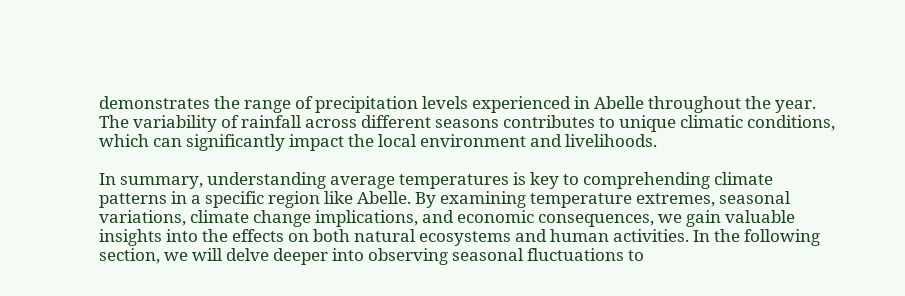demonstrates the range of precipitation levels experienced in Abelle throughout the year. The variability of rainfall across different seasons contributes to unique climatic conditions, which can significantly impact the local environment and livelihoods.

In summary, understanding average temperatures is key to comprehending climate patterns in a specific region like Abelle. By examining temperature extremes, seasonal variations, climate change implications, and economic consequences, we gain valuable insights into the effects on both natural ecosystems and human activities. In the following section, we will delve deeper into observing seasonal fluctuations to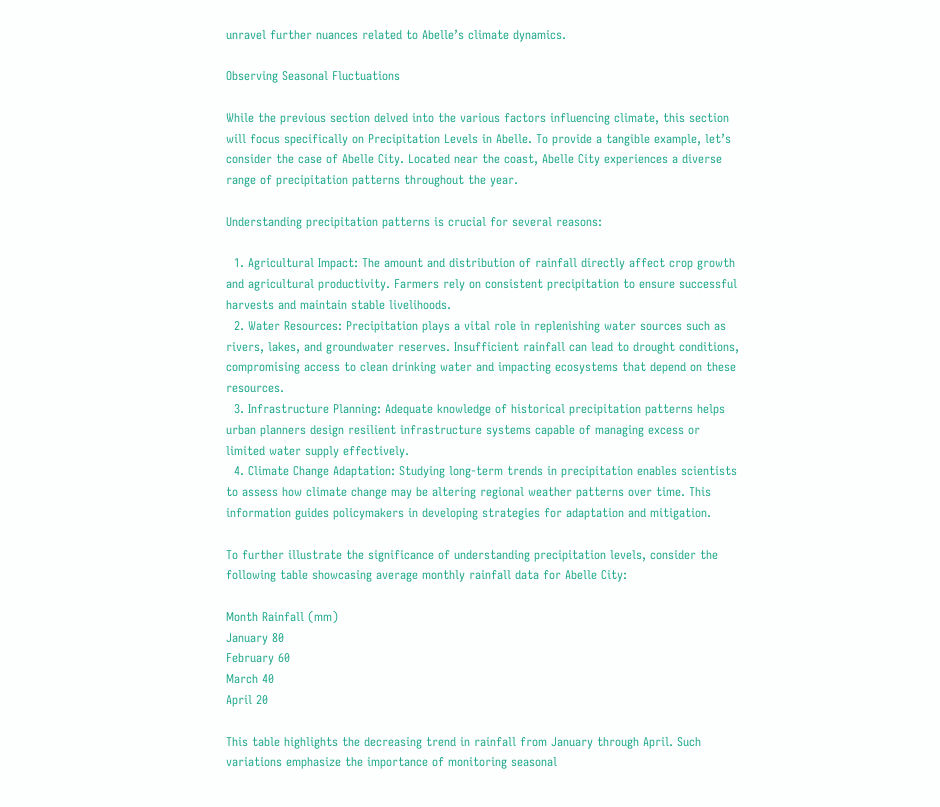unravel further nuances related to Abelle’s climate dynamics.

Observing Seasonal Fluctuations

While the previous section delved into the various factors influencing climate, this section will focus specifically on Precipitation Levels in Abelle. To provide a tangible example, let’s consider the case of Abelle City. Located near the coast, Abelle City experiences a diverse range of precipitation patterns throughout the year.

Understanding precipitation patterns is crucial for several reasons:

  1. Agricultural Impact: The amount and distribution of rainfall directly affect crop growth and agricultural productivity. Farmers rely on consistent precipitation to ensure successful harvests and maintain stable livelihoods.
  2. Water Resources: Precipitation plays a vital role in replenishing water sources such as rivers, lakes, and groundwater reserves. Insufficient rainfall can lead to drought conditions, compromising access to clean drinking water and impacting ecosystems that depend on these resources.
  3. Infrastructure Planning: Adequate knowledge of historical precipitation patterns helps urban planners design resilient infrastructure systems capable of managing excess or limited water supply effectively.
  4. Climate Change Adaptation: Studying long-term trends in precipitation enables scientists to assess how climate change may be altering regional weather patterns over time. This information guides policymakers in developing strategies for adaptation and mitigation.

To further illustrate the significance of understanding precipitation levels, consider the following table showcasing average monthly rainfall data for Abelle City:

Month Rainfall (mm)
January 80
February 60
March 40
April 20

This table highlights the decreasing trend in rainfall from January through April. Such variations emphasize the importance of monitoring seasonal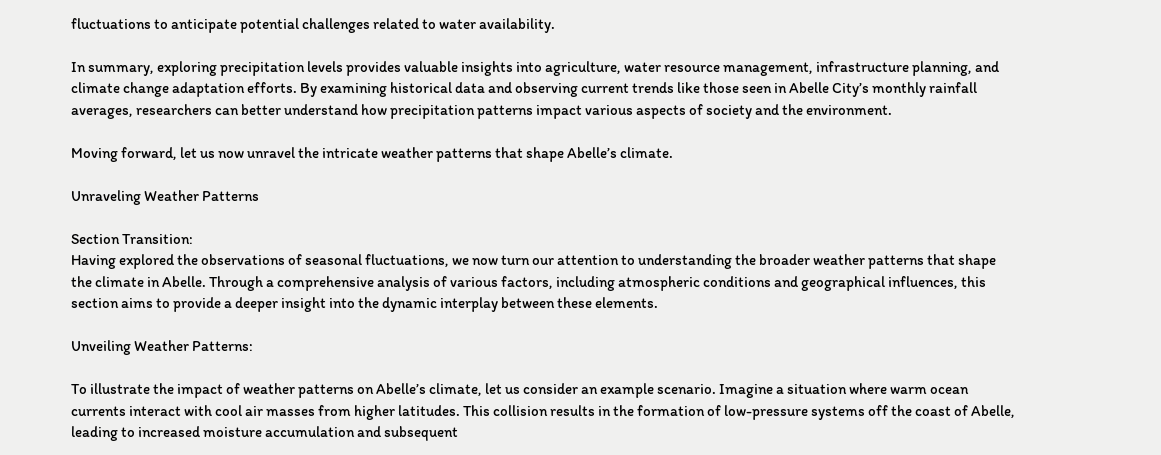fluctuations to anticipate potential challenges related to water availability.

In summary, exploring precipitation levels provides valuable insights into agriculture, water resource management, infrastructure planning, and climate change adaptation efforts. By examining historical data and observing current trends like those seen in Abelle City’s monthly rainfall averages, researchers can better understand how precipitation patterns impact various aspects of society and the environment.

Moving forward, let us now unravel the intricate weather patterns that shape Abelle’s climate.

Unraveling Weather Patterns

Section Transition:
Having explored the observations of seasonal fluctuations, we now turn our attention to understanding the broader weather patterns that shape the climate in Abelle. Through a comprehensive analysis of various factors, including atmospheric conditions and geographical influences, this section aims to provide a deeper insight into the dynamic interplay between these elements.

Unveiling Weather Patterns:

To illustrate the impact of weather patterns on Abelle’s climate, let us consider an example scenario. Imagine a situation where warm ocean currents interact with cool air masses from higher latitudes. This collision results in the formation of low-pressure systems off the coast of Abelle, leading to increased moisture accumulation and subsequent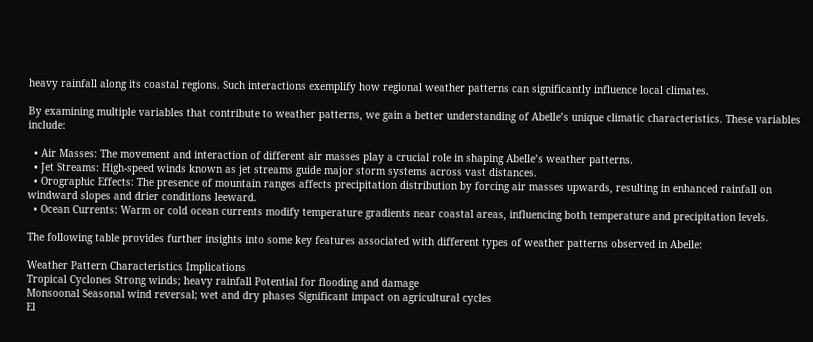heavy rainfall along its coastal regions. Such interactions exemplify how regional weather patterns can significantly influence local climates.

By examining multiple variables that contribute to weather patterns, we gain a better understanding of Abelle’s unique climatic characteristics. These variables include:

  • Air Masses: The movement and interaction of different air masses play a crucial role in shaping Abelle’s weather patterns.
  • Jet Streams: High-speed winds known as jet streams guide major storm systems across vast distances.
  • Orographic Effects: The presence of mountain ranges affects precipitation distribution by forcing air masses upwards, resulting in enhanced rainfall on windward slopes and drier conditions leeward.
  • Ocean Currents: Warm or cold ocean currents modify temperature gradients near coastal areas, influencing both temperature and precipitation levels.

The following table provides further insights into some key features associated with different types of weather patterns observed in Abelle:

Weather Pattern Characteristics Implications
Tropical Cyclones Strong winds; heavy rainfall Potential for flooding and damage
Monsoonal Seasonal wind reversal; wet and dry phases Significant impact on agricultural cycles
El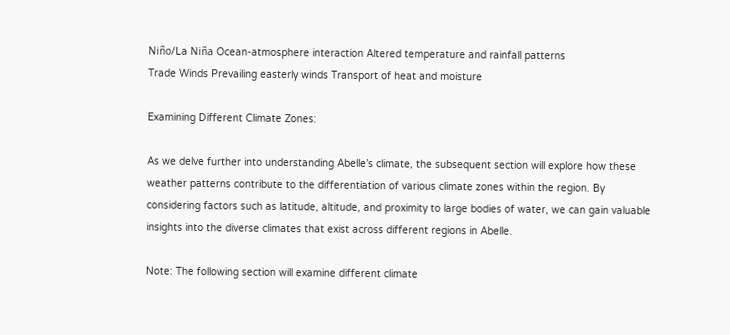Niño/La Niña Ocean-atmosphere interaction Altered temperature and rainfall patterns
Trade Winds Prevailing easterly winds Transport of heat and moisture

Examining Different Climate Zones:

As we delve further into understanding Abelle’s climate, the subsequent section will explore how these weather patterns contribute to the differentiation of various climate zones within the region. By considering factors such as latitude, altitude, and proximity to large bodies of water, we can gain valuable insights into the diverse climates that exist across different regions in Abelle.

Note: The following section will examine different climate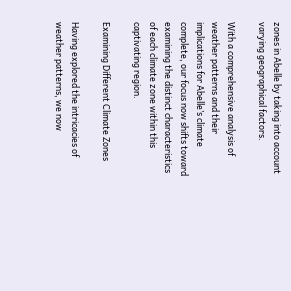zones in Abelle by taking into account varying geographical factors.

With a comprehensive analysis of weather patterns and their implications for Abelle’s climate complete, our focus now shifts toward examining the distinct characteristics of each climate zone within this captivating region.

Examining Different Climate Zones

Having explored the intricacies of weather patterns, we now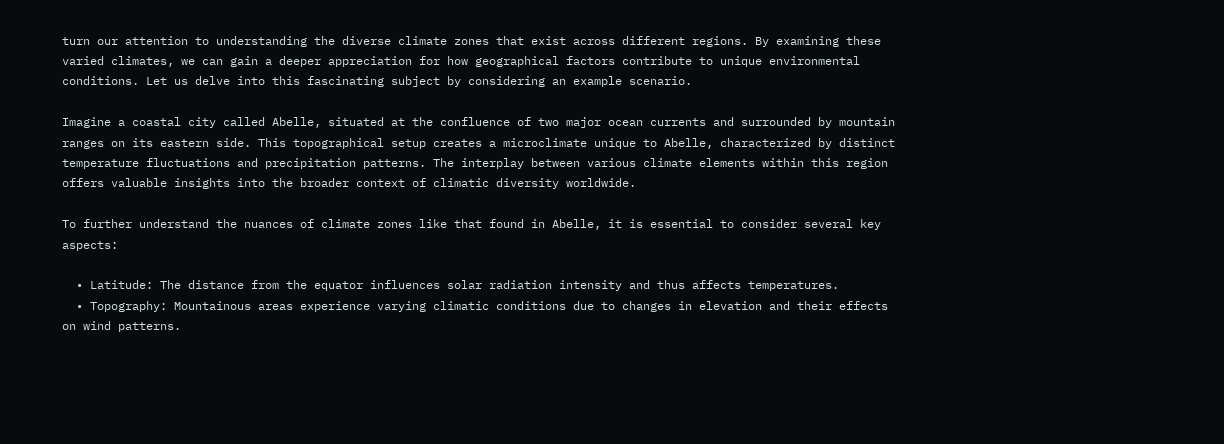turn our attention to understanding the diverse climate zones that exist across different regions. By examining these varied climates, we can gain a deeper appreciation for how geographical factors contribute to unique environmental conditions. Let us delve into this fascinating subject by considering an example scenario.

Imagine a coastal city called Abelle, situated at the confluence of two major ocean currents and surrounded by mountain ranges on its eastern side. This topographical setup creates a microclimate unique to Abelle, characterized by distinct temperature fluctuations and precipitation patterns. The interplay between various climate elements within this region offers valuable insights into the broader context of climatic diversity worldwide.

To further understand the nuances of climate zones like that found in Abelle, it is essential to consider several key aspects:

  • Latitude: The distance from the equator influences solar radiation intensity and thus affects temperatures.
  • Topography: Mountainous areas experience varying climatic conditions due to changes in elevation and their effects on wind patterns.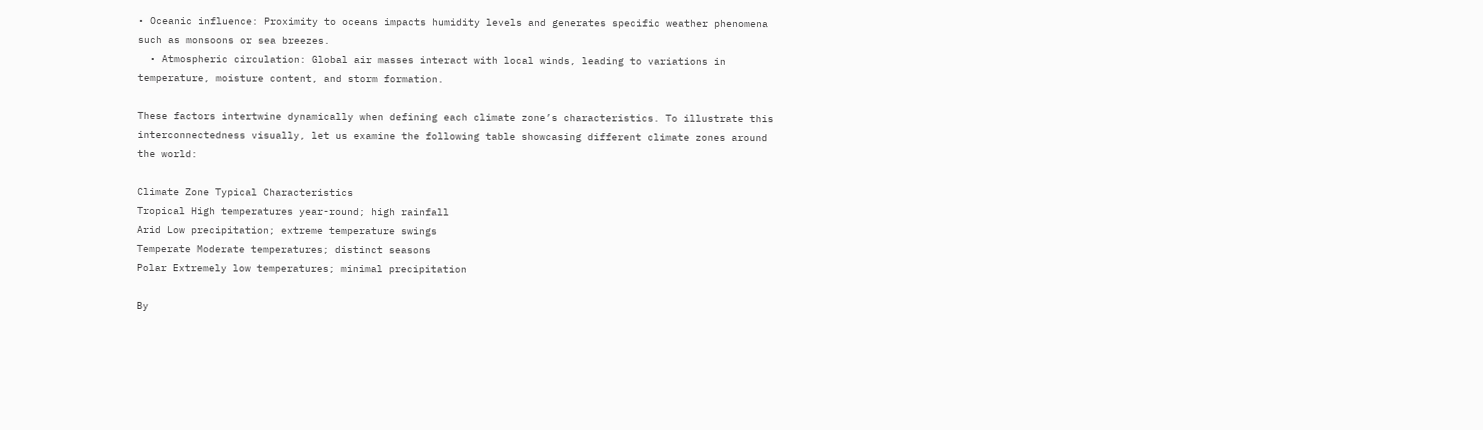• Oceanic influence: Proximity to oceans impacts humidity levels and generates specific weather phenomena such as monsoons or sea breezes.
  • Atmospheric circulation: Global air masses interact with local winds, leading to variations in temperature, moisture content, and storm formation.

These factors intertwine dynamically when defining each climate zone’s characteristics. To illustrate this interconnectedness visually, let us examine the following table showcasing different climate zones around the world:

Climate Zone Typical Characteristics
Tropical High temperatures year-round; high rainfall
Arid Low precipitation; extreme temperature swings
Temperate Moderate temperatures; distinct seasons
Polar Extremely low temperatures; minimal precipitation

By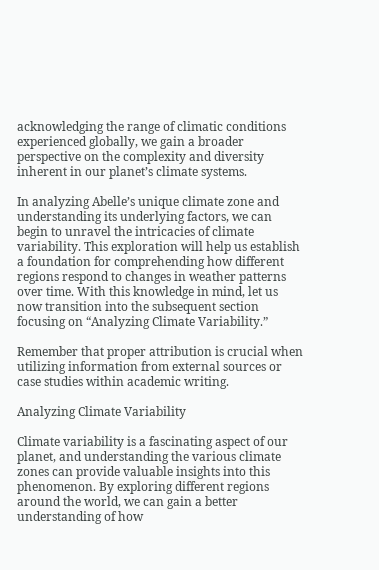acknowledging the range of climatic conditions experienced globally, we gain a broader perspective on the complexity and diversity inherent in our planet’s climate systems.

In analyzing Abelle’s unique climate zone and understanding its underlying factors, we can begin to unravel the intricacies of climate variability. This exploration will help us establish a foundation for comprehending how different regions respond to changes in weather patterns over time. With this knowledge in mind, let us now transition into the subsequent section focusing on “Analyzing Climate Variability.”

Remember that proper attribution is crucial when utilizing information from external sources or case studies within academic writing.

Analyzing Climate Variability

Climate variability is a fascinating aspect of our planet, and understanding the various climate zones can provide valuable insights into this phenomenon. By exploring different regions around the world, we can gain a better understanding of how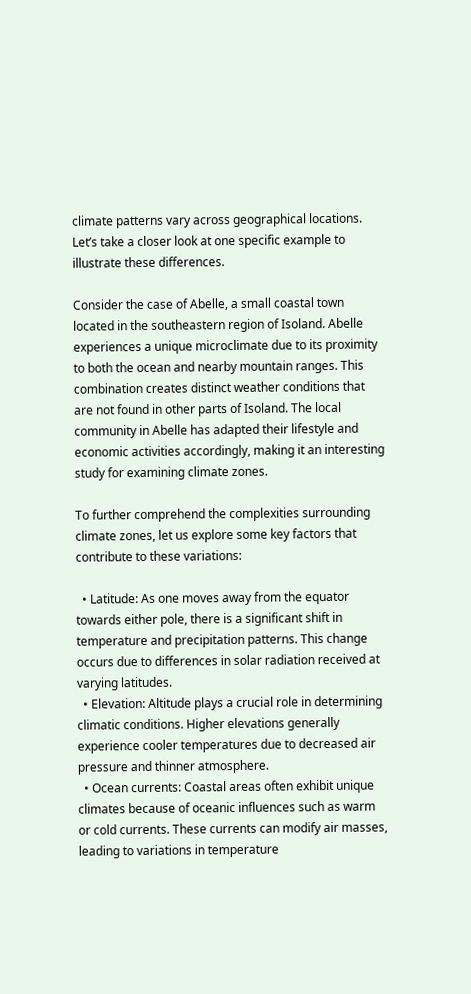climate patterns vary across geographical locations. Let’s take a closer look at one specific example to illustrate these differences.

Consider the case of Abelle, a small coastal town located in the southeastern region of Isoland. Abelle experiences a unique microclimate due to its proximity to both the ocean and nearby mountain ranges. This combination creates distinct weather conditions that are not found in other parts of Isoland. The local community in Abelle has adapted their lifestyle and economic activities accordingly, making it an interesting study for examining climate zones.

To further comprehend the complexities surrounding climate zones, let us explore some key factors that contribute to these variations:

  • Latitude: As one moves away from the equator towards either pole, there is a significant shift in temperature and precipitation patterns. This change occurs due to differences in solar radiation received at varying latitudes.
  • Elevation: Altitude plays a crucial role in determining climatic conditions. Higher elevations generally experience cooler temperatures due to decreased air pressure and thinner atmosphere.
  • Ocean currents: Coastal areas often exhibit unique climates because of oceanic influences such as warm or cold currents. These currents can modify air masses, leading to variations in temperature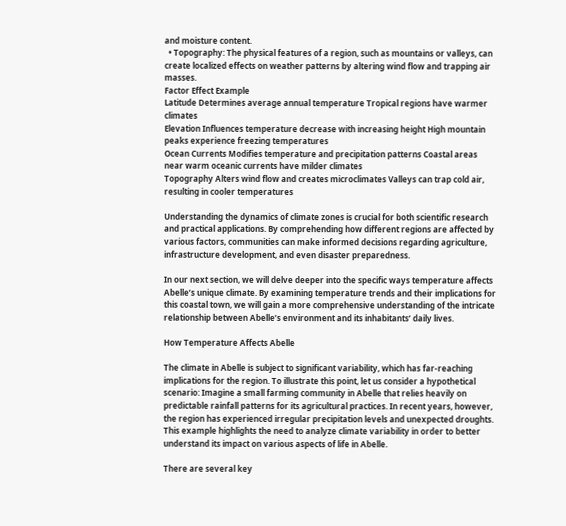and moisture content.
  • Topography: The physical features of a region, such as mountains or valleys, can create localized effects on weather patterns by altering wind flow and trapping air masses.
Factor Effect Example
Latitude Determines average annual temperature Tropical regions have warmer climates
Elevation Influences temperature decrease with increasing height High mountain peaks experience freezing temperatures
Ocean Currents Modifies temperature and precipitation patterns Coastal areas near warm oceanic currents have milder climates
Topography Alters wind flow and creates microclimates Valleys can trap cold air, resulting in cooler temperatures

Understanding the dynamics of climate zones is crucial for both scientific research and practical applications. By comprehending how different regions are affected by various factors, communities can make informed decisions regarding agriculture, infrastructure development, and even disaster preparedness.

In our next section, we will delve deeper into the specific ways temperature affects Abelle’s unique climate. By examining temperature trends and their implications for this coastal town, we will gain a more comprehensive understanding of the intricate relationship between Abelle’s environment and its inhabitants’ daily lives.

How Temperature Affects Abelle

The climate in Abelle is subject to significant variability, which has far-reaching implications for the region. To illustrate this point, let us consider a hypothetical scenario: Imagine a small farming community in Abelle that relies heavily on predictable rainfall patterns for its agricultural practices. In recent years, however, the region has experienced irregular precipitation levels and unexpected droughts. This example highlights the need to analyze climate variability in order to better understand its impact on various aspects of life in Abelle.

There are several key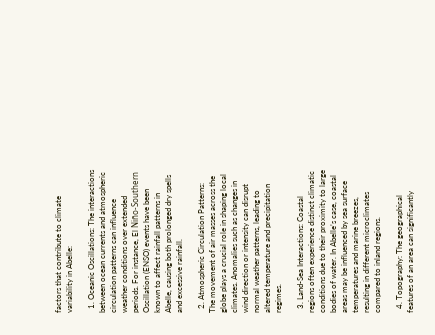factors that contribute to climate variability in Abelle:

  1. Oceanic Oscillations: The interactions between ocean currents and atmospheric circulation patterns can influence weather conditions over extended periods. For instance, El Niño-Southern Oscillation (ENSO) events have been known to affect rainfall patterns in Abelle, causing both prolonged dry spells and excessive rainfall.

  2. Atmospheric Circulation Patterns: The movement of air masses across the globe plays a crucial role in shaping local climates. Anomalies such as changes in wind direction or intensity can disrupt normal weather patterns, leading to altered temperature and precipitation regimes.

  3. Land-Sea Interactions: Coastal regions often experience distinct climatic conditions due to their proximity to large bodies of water. In Abelle’s case, coastal areas may be influenced by sea surface temperatures and marine breezes, resulting in different microclimates compared to inland regions.

  4. Topography: The geographical features of an area can significantly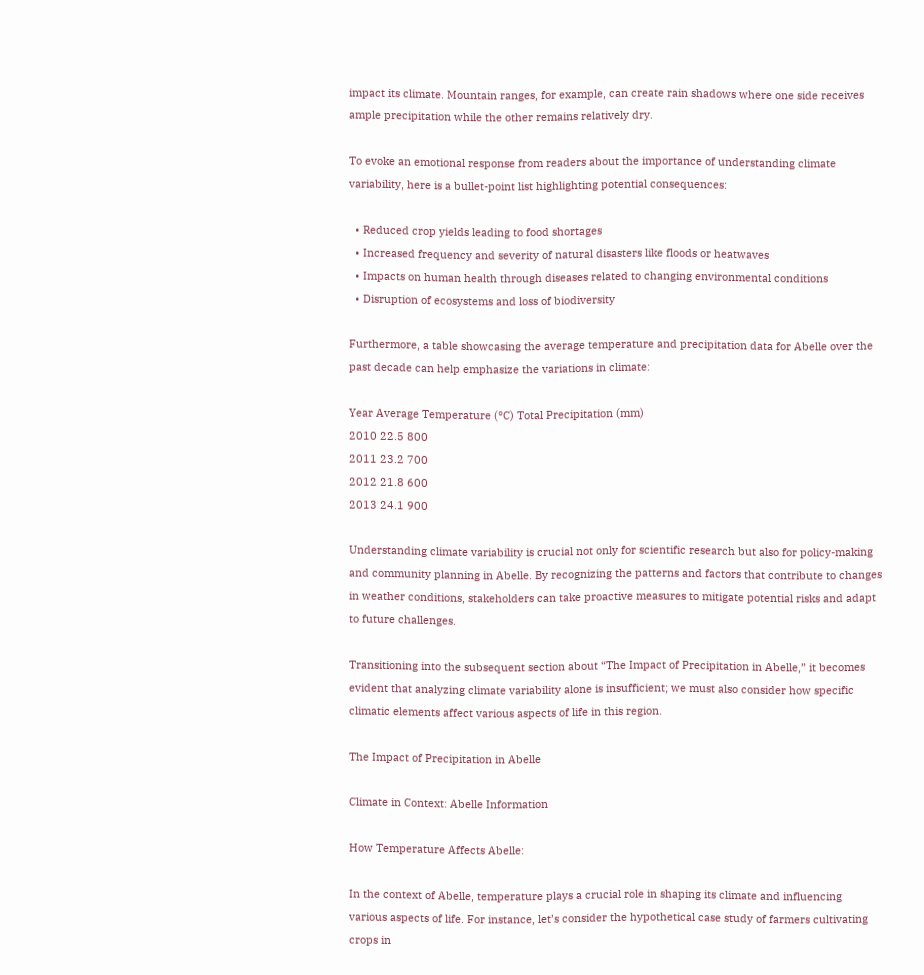impact its climate. Mountain ranges, for example, can create rain shadows where one side receives ample precipitation while the other remains relatively dry.

To evoke an emotional response from readers about the importance of understanding climate variability, here is a bullet-point list highlighting potential consequences:

  • Reduced crop yields leading to food shortages
  • Increased frequency and severity of natural disasters like floods or heatwaves
  • Impacts on human health through diseases related to changing environmental conditions
  • Disruption of ecosystems and loss of biodiversity

Furthermore, a table showcasing the average temperature and precipitation data for Abelle over the past decade can help emphasize the variations in climate:

Year Average Temperature (°C) Total Precipitation (mm)
2010 22.5 800
2011 23.2 700
2012 21.8 600
2013 24.1 900

Understanding climate variability is crucial not only for scientific research but also for policy-making and community planning in Abelle. By recognizing the patterns and factors that contribute to changes in weather conditions, stakeholders can take proactive measures to mitigate potential risks and adapt to future challenges.

Transitioning into the subsequent section about “The Impact of Precipitation in Abelle,” it becomes evident that analyzing climate variability alone is insufficient; we must also consider how specific climatic elements affect various aspects of life in this region.

The Impact of Precipitation in Abelle

Climate in Context: Abelle Information

How Temperature Affects Abelle:

In the context of Abelle, temperature plays a crucial role in shaping its climate and influencing various aspects of life. For instance, let’s consider the hypothetical case study of farmers cultivating crops in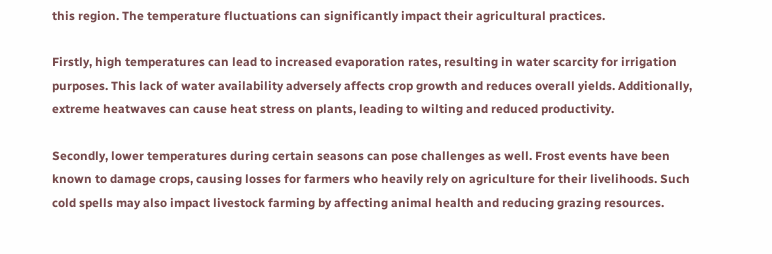this region. The temperature fluctuations can significantly impact their agricultural practices.

Firstly, high temperatures can lead to increased evaporation rates, resulting in water scarcity for irrigation purposes. This lack of water availability adversely affects crop growth and reduces overall yields. Additionally, extreme heatwaves can cause heat stress on plants, leading to wilting and reduced productivity.

Secondly, lower temperatures during certain seasons can pose challenges as well. Frost events have been known to damage crops, causing losses for farmers who heavily rely on agriculture for their livelihoods. Such cold spells may also impact livestock farming by affecting animal health and reducing grazing resources.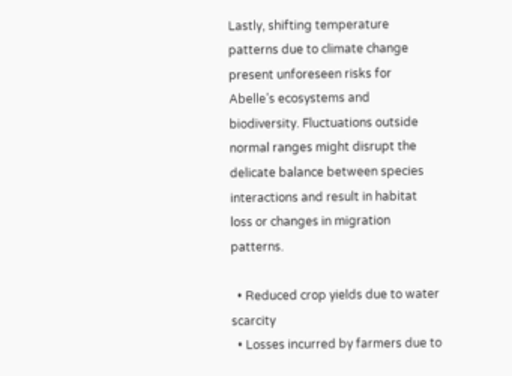Lastly, shifting temperature patterns due to climate change present unforeseen risks for Abelle’s ecosystems and biodiversity. Fluctuations outside normal ranges might disrupt the delicate balance between species interactions and result in habitat loss or changes in migration patterns.

  • Reduced crop yields due to water scarcity
  • Losses incurred by farmers due to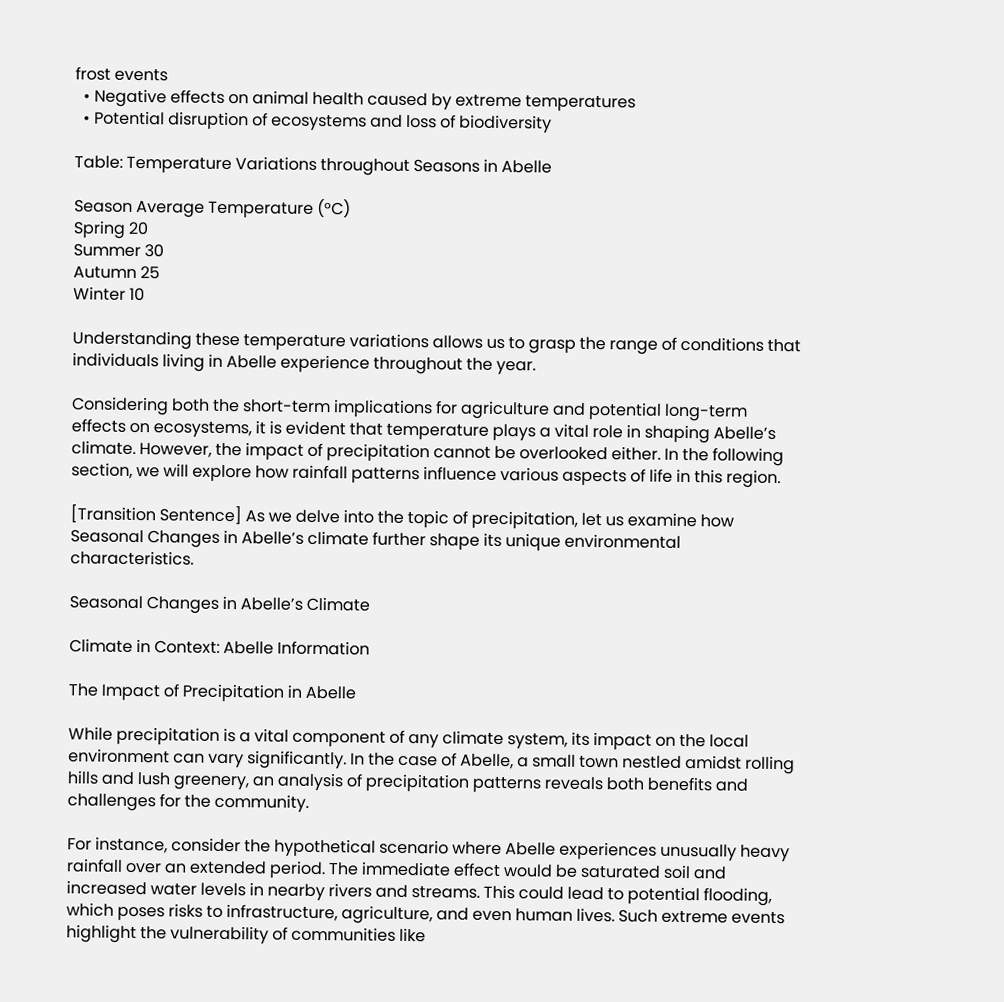frost events
  • Negative effects on animal health caused by extreme temperatures
  • Potential disruption of ecosystems and loss of biodiversity

Table: Temperature Variations throughout Seasons in Abelle

Season Average Temperature (°C)
Spring 20
Summer 30
Autumn 25
Winter 10

Understanding these temperature variations allows us to grasp the range of conditions that individuals living in Abelle experience throughout the year.

Considering both the short-term implications for agriculture and potential long-term effects on ecosystems, it is evident that temperature plays a vital role in shaping Abelle’s climate. However, the impact of precipitation cannot be overlooked either. In the following section, we will explore how rainfall patterns influence various aspects of life in this region.

[Transition Sentence] As we delve into the topic of precipitation, let us examine how Seasonal Changes in Abelle’s climate further shape its unique environmental characteristics.

Seasonal Changes in Abelle’s Climate

Climate in Context: Abelle Information

The Impact of Precipitation in Abelle

While precipitation is a vital component of any climate system, its impact on the local environment can vary significantly. In the case of Abelle, a small town nestled amidst rolling hills and lush greenery, an analysis of precipitation patterns reveals both benefits and challenges for the community.

For instance, consider the hypothetical scenario where Abelle experiences unusually heavy rainfall over an extended period. The immediate effect would be saturated soil and increased water levels in nearby rivers and streams. This could lead to potential flooding, which poses risks to infrastructure, agriculture, and even human lives. Such extreme events highlight the vulnerability of communities like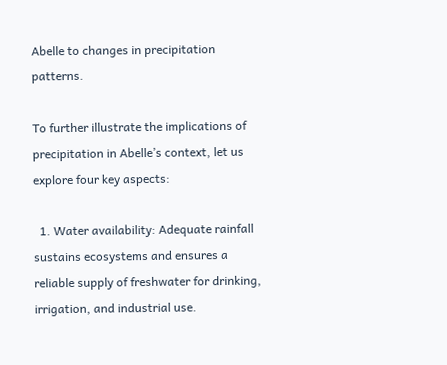Abelle to changes in precipitation patterns.

To further illustrate the implications of precipitation in Abelle’s context, let us explore four key aspects:

  1. Water availability: Adequate rainfall sustains ecosystems and ensures a reliable supply of freshwater for drinking, irrigation, and industrial use.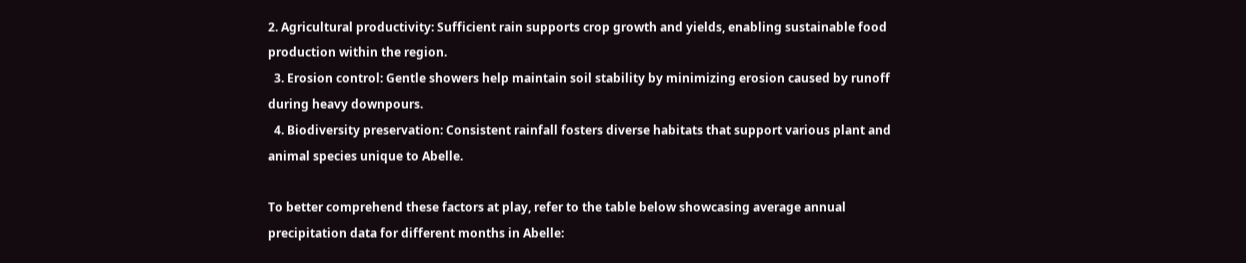2. Agricultural productivity: Sufficient rain supports crop growth and yields, enabling sustainable food production within the region.
  3. Erosion control: Gentle showers help maintain soil stability by minimizing erosion caused by runoff during heavy downpours.
  4. Biodiversity preservation: Consistent rainfall fosters diverse habitats that support various plant and animal species unique to Abelle.

To better comprehend these factors at play, refer to the table below showcasing average annual precipitation data for different months in Abelle: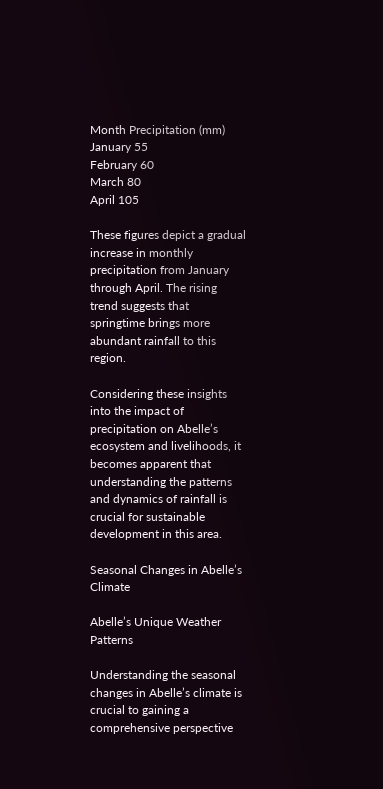Month Precipitation (mm)
January 55
February 60
March 80
April 105

These figures depict a gradual increase in monthly precipitation from January through April. The rising trend suggests that springtime brings more abundant rainfall to this region.

Considering these insights into the impact of precipitation on Abelle’s ecosystem and livelihoods, it becomes apparent that understanding the patterns and dynamics of rainfall is crucial for sustainable development in this area.

Seasonal Changes in Abelle’s Climate

Abelle’s Unique Weather Patterns

Understanding the seasonal changes in Abelle’s climate is crucial to gaining a comprehensive perspective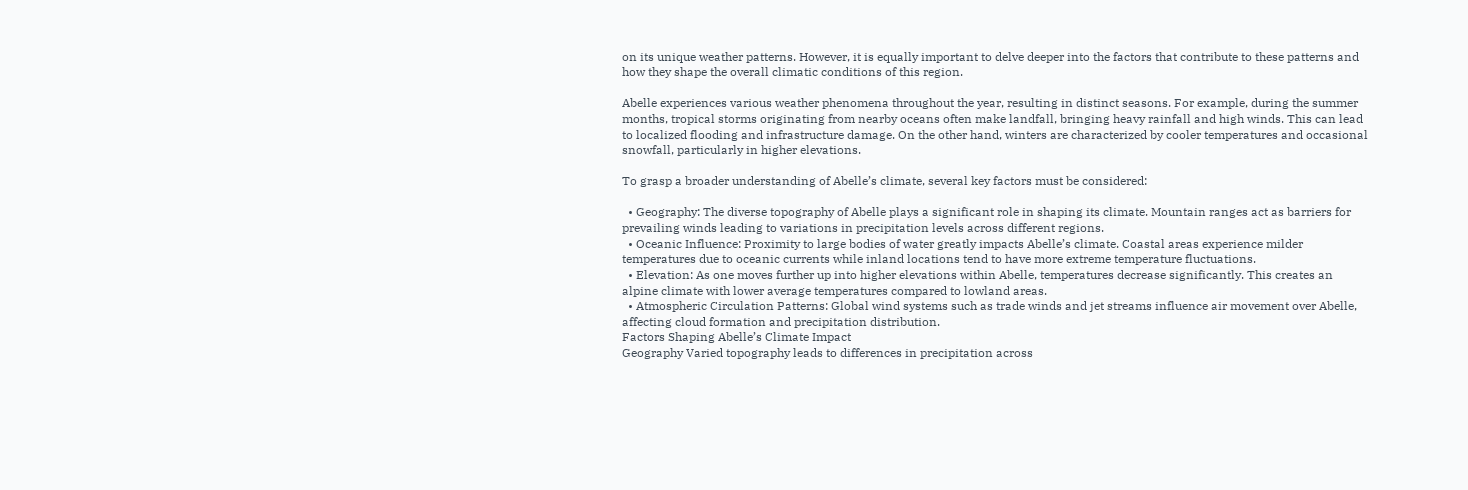on its unique weather patterns. However, it is equally important to delve deeper into the factors that contribute to these patterns and how they shape the overall climatic conditions of this region.

Abelle experiences various weather phenomena throughout the year, resulting in distinct seasons. For example, during the summer months, tropical storms originating from nearby oceans often make landfall, bringing heavy rainfall and high winds. This can lead to localized flooding and infrastructure damage. On the other hand, winters are characterized by cooler temperatures and occasional snowfall, particularly in higher elevations.

To grasp a broader understanding of Abelle’s climate, several key factors must be considered:

  • Geography: The diverse topography of Abelle plays a significant role in shaping its climate. Mountain ranges act as barriers for prevailing winds leading to variations in precipitation levels across different regions.
  • Oceanic Influence: Proximity to large bodies of water greatly impacts Abelle’s climate. Coastal areas experience milder temperatures due to oceanic currents while inland locations tend to have more extreme temperature fluctuations.
  • Elevation: As one moves further up into higher elevations within Abelle, temperatures decrease significantly. This creates an alpine climate with lower average temperatures compared to lowland areas.
  • Atmospheric Circulation Patterns: Global wind systems such as trade winds and jet streams influence air movement over Abelle, affecting cloud formation and precipitation distribution.
Factors Shaping Abelle’s Climate Impact
Geography Varied topography leads to differences in precipitation across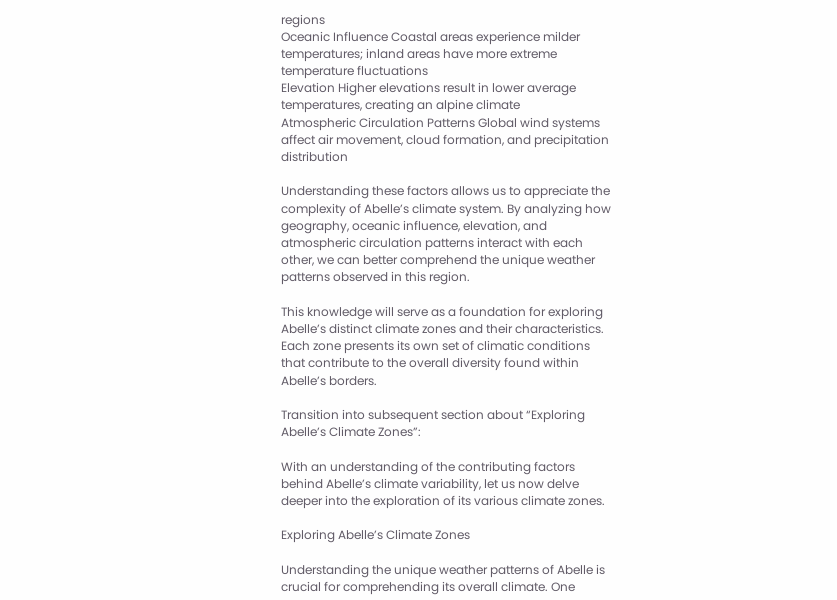regions
Oceanic Influence Coastal areas experience milder temperatures; inland areas have more extreme temperature fluctuations
Elevation Higher elevations result in lower average temperatures, creating an alpine climate
Atmospheric Circulation Patterns Global wind systems affect air movement, cloud formation, and precipitation distribution

Understanding these factors allows us to appreciate the complexity of Abelle’s climate system. By analyzing how geography, oceanic influence, elevation, and atmospheric circulation patterns interact with each other, we can better comprehend the unique weather patterns observed in this region.

This knowledge will serve as a foundation for exploring Abelle’s distinct climate zones and their characteristics. Each zone presents its own set of climatic conditions that contribute to the overall diversity found within Abelle’s borders.

Transition into subsequent section about “Exploring Abelle’s Climate Zones”:

With an understanding of the contributing factors behind Abelle’s climate variability, let us now delve deeper into the exploration of its various climate zones.

Exploring Abelle’s Climate Zones

Understanding the unique weather patterns of Abelle is crucial for comprehending its overall climate. One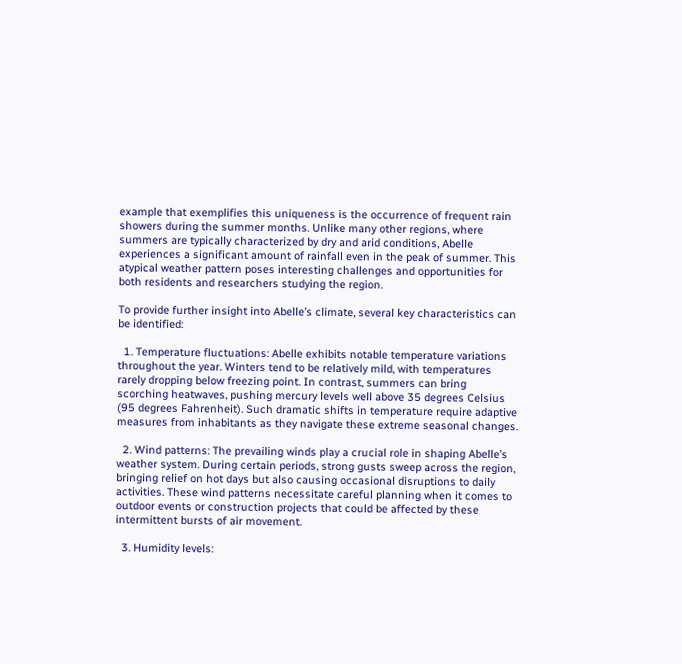example that exemplifies this uniqueness is the occurrence of frequent rain showers during the summer months. Unlike many other regions, where summers are typically characterized by dry and arid conditions, Abelle experiences a significant amount of rainfall even in the peak of summer. This atypical weather pattern poses interesting challenges and opportunities for both residents and researchers studying the region.

To provide further insight into Abelle’s climate, several key characteristics can be identified:

  1. Temperature fluctuations: Abelle exhibits notable temperature variations throughout the year. Winters tend to be relatively mild, with temperatures rarely dropping below freezing point. In contrast, summers can bring scorching heatwaves, pushing mercury levels well above 35 degrees Celsius (95 degrees Fahrenheit). Such dramatic shifts in temperature require adaptive measures from inhabitants as they navigate these extreme seasonal changes.

  2. Wind patterns: The prevailing winds play a crucial role in shaping Abelle’s weather system. During certain periods, strong gusts sweep across the region, bringing relief on hot days but also causing occasional disruptions to daily activities. These wind patterns necessitate careful planning when it comes to outdoor events or construction projects that could be affected by these intermittent bursts of air movement.

  3. Humidity levels: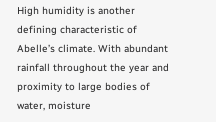High humidity is another defining characteristic of Abelle’s climate. With abundant rainfall throughout the year and proximity to large bodies of water, moisture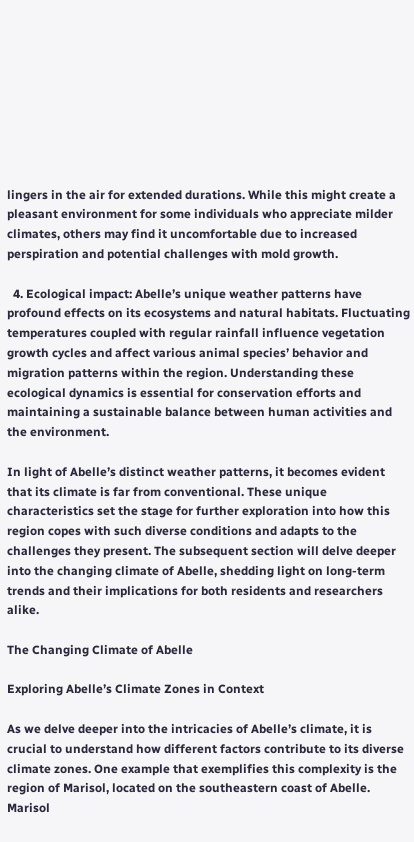lingers in the air for extended durations. While this might create a pleasant environment for some individuals who appreciate milder climates, others may find it uncomfortable due to increased perspiration and potential challenges with mold growth.

  4. Ecological impact: Abelle’s unique weather patterns have profound effects on its ecosystems and natural habitats. Fluctuating temperatures coupled with regular rainfall influence vegetation growth cycles and affect various animal species’ behavior and migration patterns within the region. Understanding these ecological dynamics is essential for conservation efforts and maintaining a sustainable balance between human activities and the environment.

In light of Abelle’s distinct weather patterns, it becomes evident that its climate is far from conventional. These unique characteristics set the stage for further exploration into how this region copes with such diverse conditions and adapts to the challenges they present. The subsequent section will delve deeper into the changing climate of Abelle, shedding light on long-term trends and their implications for both residents and researchers alike.

The Changing Climate of Abelle

Exploring Abelle’s Climate Zones in Context

As we delve deeper into the intricacies of Abelle’s climate, it is crucial to understand how different factors contribute to its diverse climate zones. One example that exemplifies this complexity is the region of Marisol, located on the southeastern coast of Abelle. Marisol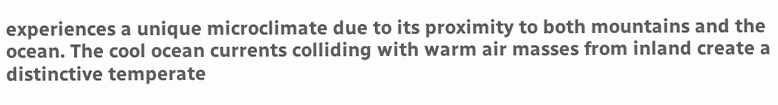experiences a unique microclimate due to its proximity to both mountains and the ocean. The cool ocean currents colliding with warm air masses from inland create a distinctive temperate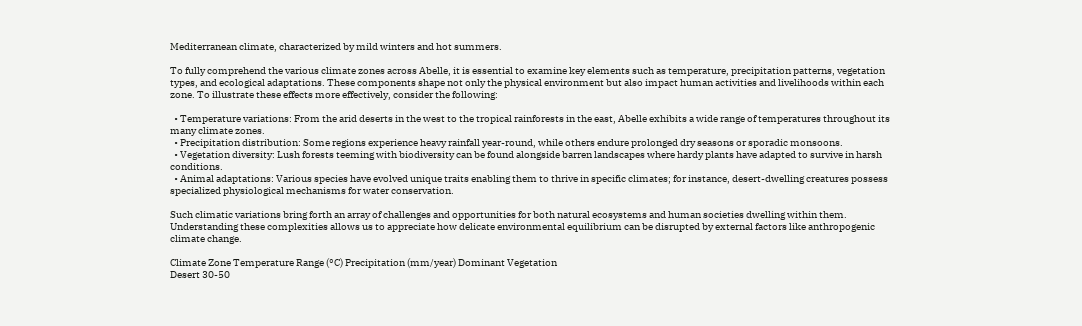Mediterranean climate, characterized by mild winters and hot summers.

To fully comprehend the various climate zones across Abelle, it is essential to examine key elements such as temperature, precipitation patterns, vegetation types, and ecological adaptations. These components shape not only the physical environment but also impact human activities and livelihoods within each zone. To illustrate these effects more effectively, consider the following:

  • Temperature variations: From the arid deserts in the west to the tropical rainforests in the east, Abelle exhibits a wide range of temperatures throughout its many climate zones.
  • Precipitation distribution: Some regions experience heavy rainfall year-round, while others endure prolonged dry seasons or sporadic monsoons.
  • Vegetation diversity: Lush forests teeming with biodiversity can be found alongside barren landscapes where hardy plants have adapted to survive in harsh conditions.
  • Animal adaptations: Various species have evolved unique traits enabling them to thrive in specific climates; for instance, desert-dwelling creatures possess specialized physiological mechanisms for water conservation.

Such climatic variations bring forth an array of challenges and opportunities for both natural ecosystems and human societies dwelling within them. Understanding these complexities allows us to appreciate how delicate environmental equilibrium can be disrupted by external factors like anthropogenic climate change.

Climate Zone Temperature Range (°C) Precipitation (mm/year) Dominant Vegetation
Desert 30-50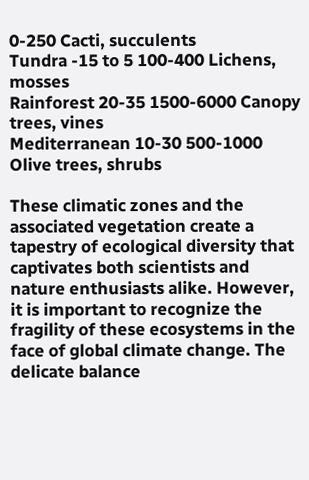0-250 Cacti, succulents
Tundra -15 to 5 100-400 Lichens, mosses
Rainforest 20-35 1500-6000 Canopy trees, vines
Mediterranean 10-30 500-1000 Olive trees, shrubs

These climatic zones and the associated vegetation create a tapestry of ecological diversity that captivates both scientists and nature enthusiasts alike. However, it is important to recognize the fragility of these ecosystems in the face of global climate change. The delicate balance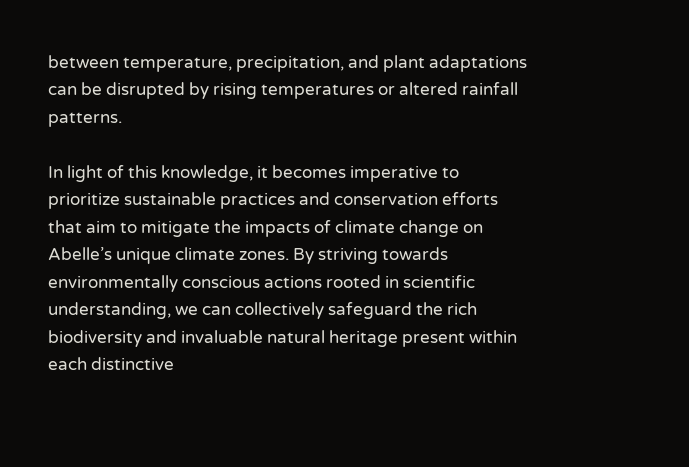between temperature, precipitation, and plant adaptations can be disrupted by rising temperatures or altered rainfall patterns.

In light of this knowledge, it becomes imperative to prioritize sustainable practices and conservation efforts that aim to mitigate the impacts of climate change on Abelle’s unique climate zones. By striving towards environmentally conscious actions rooted in scientific understanding, we can collectively safeguard the rich biodiversity and invaluable natural heritage present within each distinctive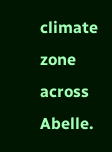climate zone across Abelle.